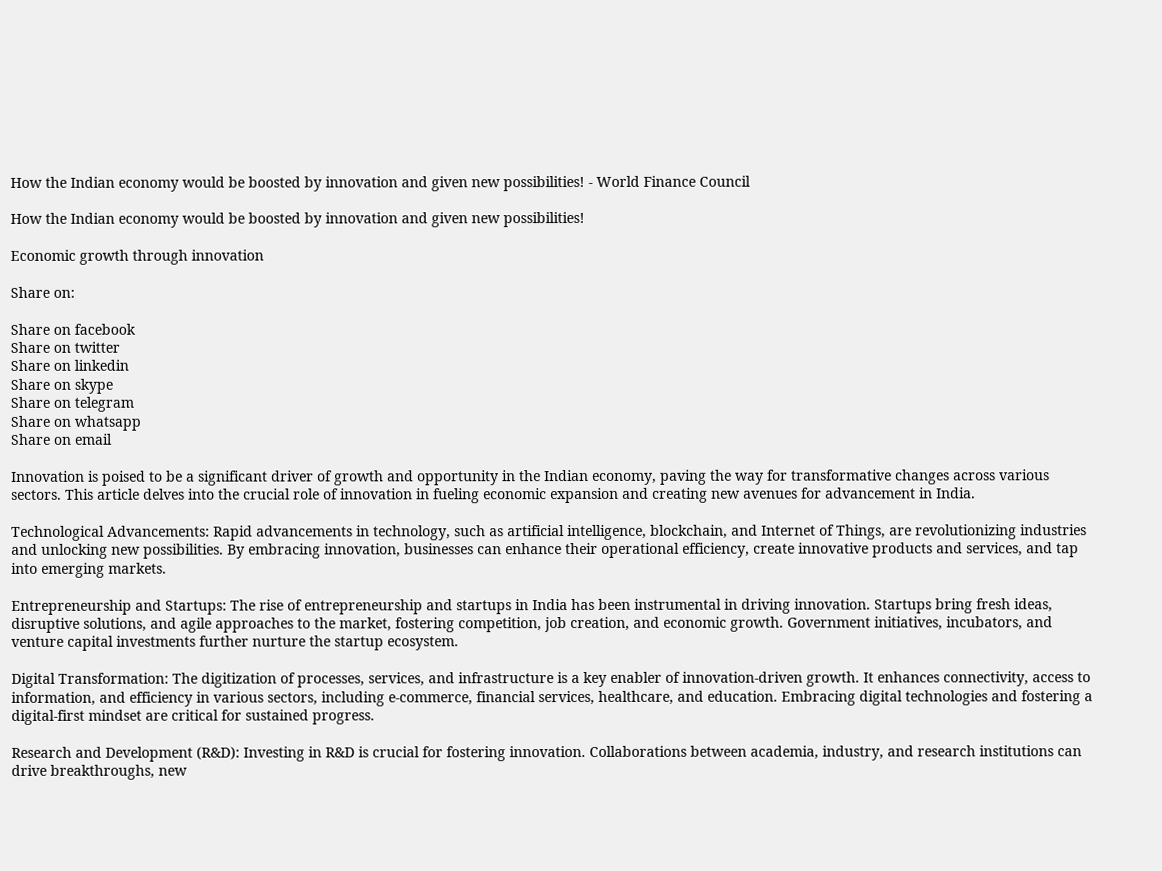How the Indian economy would be boosted by innovation and given new possibilities! - World Finance Council

How the Indian economy would be boosted by innovation and given new possibilities!

Economic growth through innovation

Share on:

Share on facebook
Share on twitter
Share on linkedin
Share on skype
Share on telegram
Share on whatsapp
Share on email

Innovation is poised to be a significant driver of growth and opportunity in the Indian economy, paving the way for transformative changes across various sectors. This article delves into the crucial role of innovation in fueling economic expansion and creating new avenues for advancement in India.

Technological Advancements: Rapid advancements in technology, such as artificial intelligence, blockchain, and Internet of Things, are revolutionizing industries and unlocking new possibilities. By embracing innovation, businesses can enhance their operational efficiency, create innovative products and services, and tap into emerging markets.

Entrepreneurship and Startups: The rise of entrepreneurship and startups in India has been instrumental in driving innovation. Startups bring fresh ideas, disruptive solutions, and agile approaches to the market, fostering competition, job creation, and economic growth. Government initiatives, incubators, and venture capital investments further nurture the startup ecosystem.

Digital Transformation: The digitization of processes, services, and infrastructure is a key enabler of innovation-driven growth. It enhances connectivity, access to information, and efficiency in various sectors, including e-commerce, financial services, healthcare, and education. Embracing digital technologies and fostering a digital-first mindset are critical for sustained progress.

Research and Development (R&D): Investing in R&D is crucial for fostering innovation. Collaborations between academia, industry, and research institutions can drive breakthroughs, new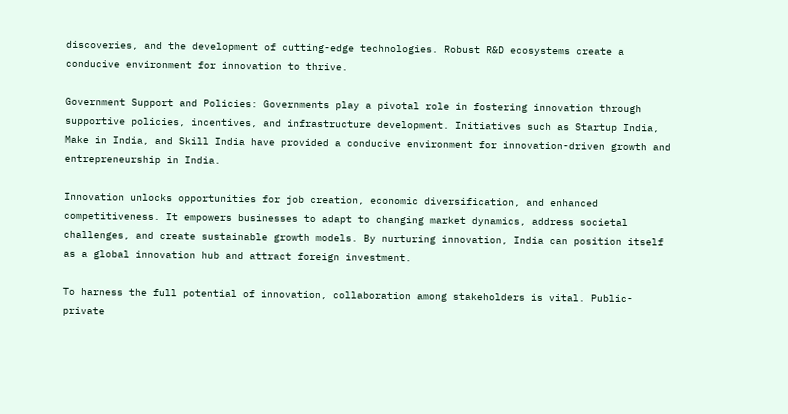discoveries, and the development of cutting-edge technologies. Robust R&D ecosystems create a conducive environment for innovation to thrive.

Government Support and Policies: Governments play a pivotal role in fostering innovation through supportive policies, incentives, and infrastructure development. Initiatives such as Startup India, Make in India, and Skill India have provided a conducive environment for innovation-driven growth and entrepreneurship in India.

Innovation unlocks opportunities for job creation, economic diversification, and enhanced competitiveness. It empowers businesses to adapt to changing market dynamics, address societal challenges, and create sustainable growth models. By nurturing innovation, India can position itself as a global innovation hub and attract foreign investment.

To harness the full potential of innovation, collaboration among stakeholders is vital. Public-private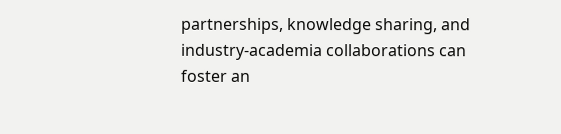partnerships, knowledge sharing, and industry-academia collaborations can foster an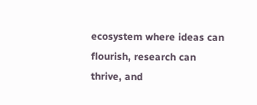ecosystem where ideas can flourish, research can thrive, and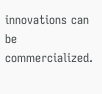innovations can be commercialized.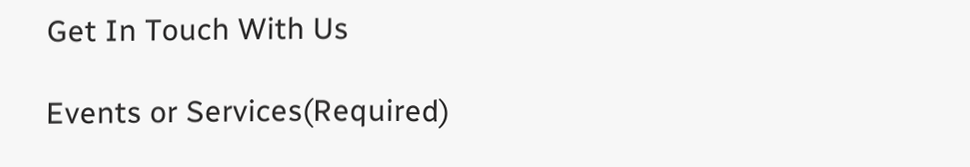Get In Touch With Us

Events or Services(Required)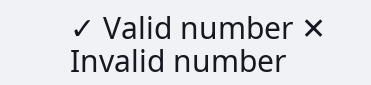✓ Valid number ✕ Invalid number